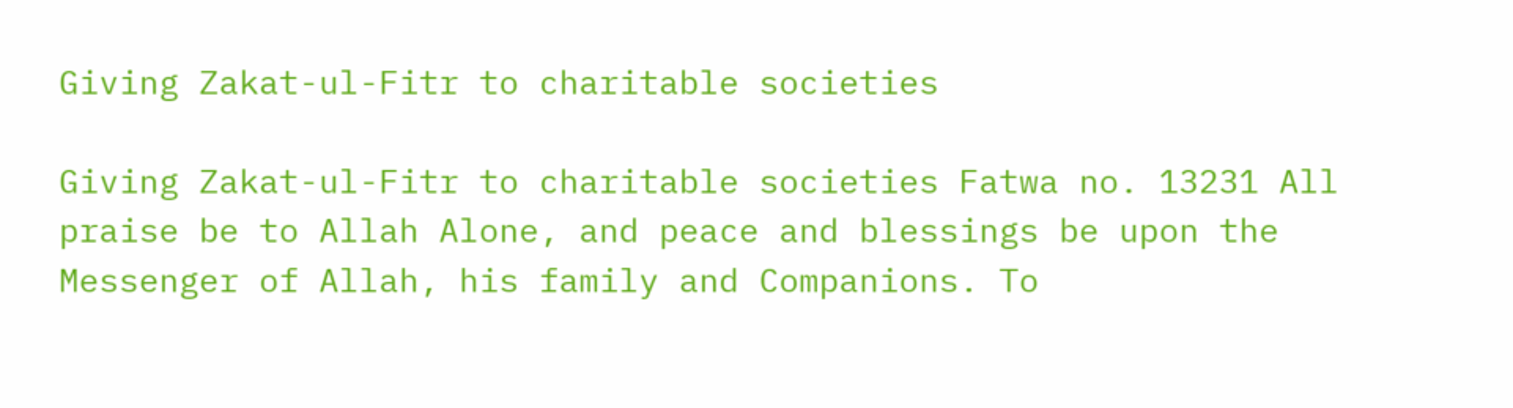Giving Zakat-ul-Fitr to charitable societies

Giving Zakat-ul-Fitr to charitable societies Fatwa no. 13231 All praise be to Allah Alone, and peace and blessings be upon the Messenger of Allah, his family and Companions. To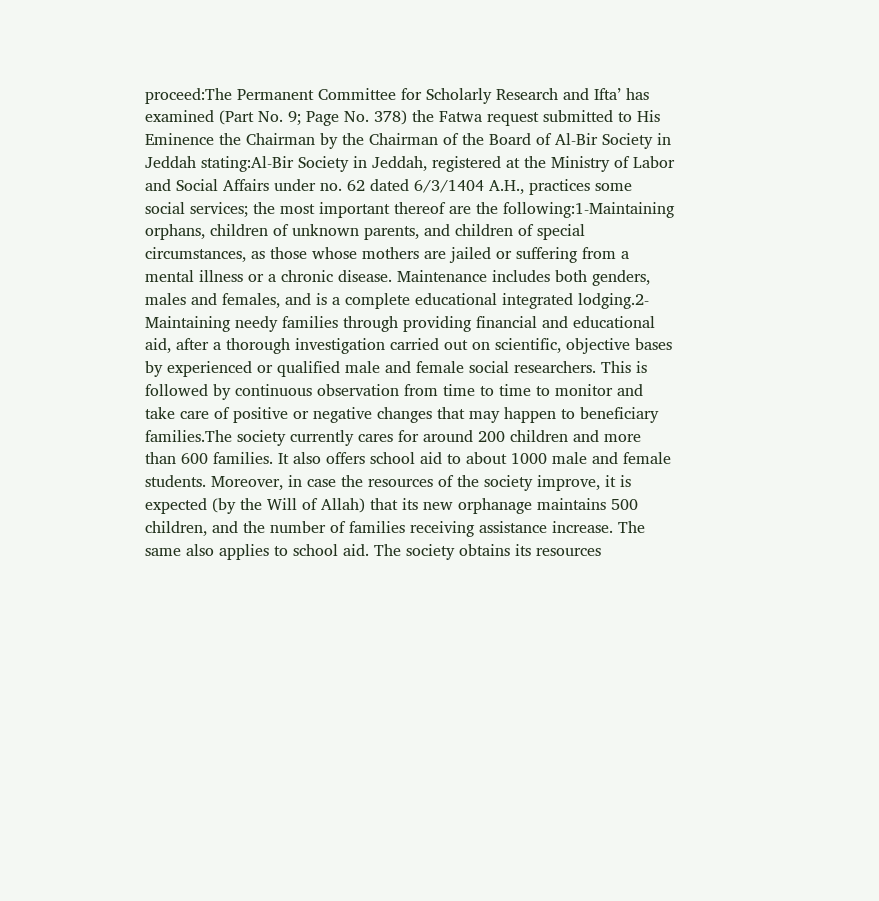proceed:The Permanent Committee for Scholarly Research and Ifta’ has examined (Part No. 9; Page No. 378) the Fatwa request submitted to His Eminence the Chairman by the Chairman of the Board of Al-Bir Society in Jeddah stating:Al-Bir Society in Jeddah, registered at the Ministry of Labor and Social Affairs under no. 62 dated 6/3/1404 A.H., practices some social services; the most important thereof are the following:1-Maintaining orphans, children of unknown parents, and children of special circumstances, as those whose mothers are jailed or suffering from a mental illness or a chronic disease. Maintenance includes both genders, males and females, and is a complete educational integrated lodging.2-Maintaining needy families through providing financial and educational aid, after a thorough investigation carried out on scientific, objective bases by experienced or qualified male and female social researchers. This is followed by continuous observation from time to time to monitor and take care of positive or negative changes that may happen to beneficiary families.The society currently cares for around 200 children and more than 600 families. It also offers school aid to about 1000 male and female students. Moreover, in case the resources of the society improve, it is expected (by the Will of Allah) that its new orphanage maintains 500 children, and the number of families receiving assistance increase. The same also applies to school aid. The society obtains its resources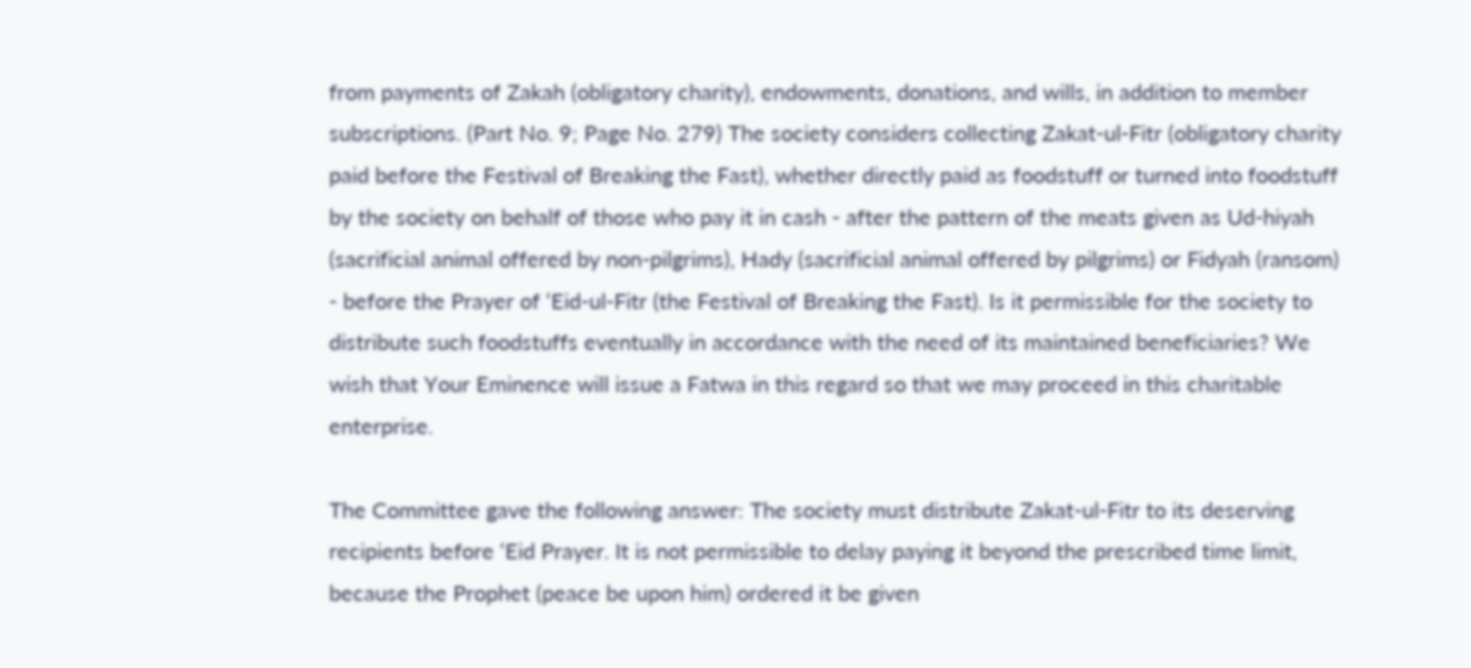from payments of Zakah (obligatory charity), endowments, donations, and wills, in addition to member subscriptions. (Part No. 9; Page No. 279) The society considers collecting Zakat-ul-Fitr (obligatory charity paid before the Festival of Breaking the Fast), whether directly paid as foodstuff or turned into foodstuff by the society on behalf of those who pay it in cash - after the pattern of the meats given as Ud-hiyah (sacrificial animal offered by non-pilgrims), Hady (sacrificial animal offered by pilgrims) or Fidyah (ransom) - before the Prayer of ‘Eid-ul-Fitr (the Festival of Breaking the Fast). Is it permissible for the society to distribute such foodstuffs eventually in accordance with the need of its maintained beneficiaries? We wish that Your Eminence will issue a Fatwa in this regard so that we may proceed in this charitable enterprise.

The Committee gave the following answer: The society must distribute Zakat-ul-Fitr to its deserving recipients before ‘Eid Prayer. It is not permissible to delay paying it beyond the prescribed time limit, because the Prophet (peace be upon him) ordered it be given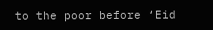to the poor before ‘Eid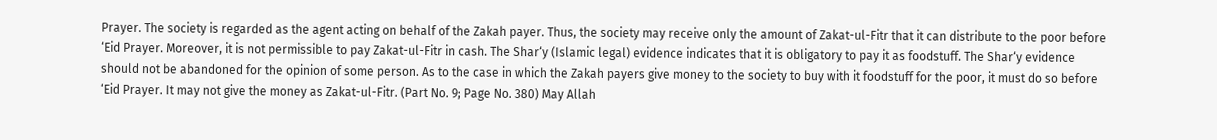Prayer. The society is regarded as the agent acting on behalf of the Zakah payer. Thus, the society may receive only the amount of Zakat-ul-Fitr that it can distribute to the poor before ‘Eid Prayer. Moreover, it is not permissible to pay Zakat-ul-Fitr in cash. The Shar‘y (Islamic legal) evidence indicates that it is obligatory to pay it as foodstuff. The Shar‘y evidence should not be abandoned for the opinion of some person. As to the case in which the Zakah payers give money to the society to buy with it foodstuff for the poor, it must do so before ‘Eid Prayer. It may not give the money as Zakat-ul-Fitr. (Part No. 9; Page No. 380) May Allah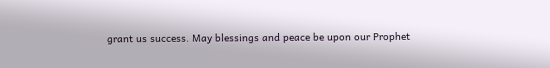grant us success. May blessings and peace be upon our Prophet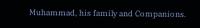Muhammad, his family and Companions.